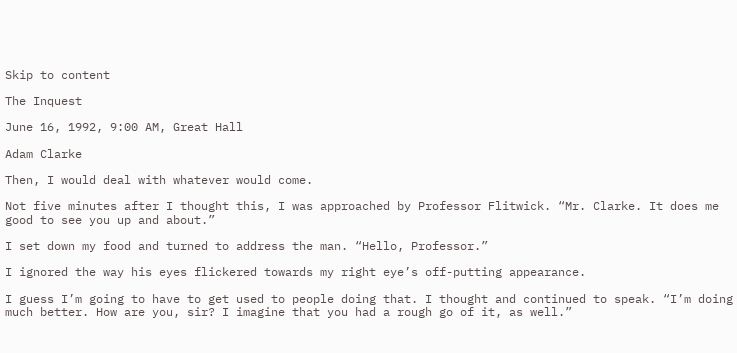Skip to content

The Inquest

June 16, 1992, 9:00 AM, Great Hall

Adam Clarke

Then, I would deal with whatever would come.

Not five minutes after I thought this, I was approached by Professor Flitwick. “Mr. Clarke. It does me good to see you up and about.”

I set down my food and turned to address the man. “Hello, Professor.”

I ignored the way his eyes flickered towards my right eye’s off-putting appearance.

I guess I’m going to have to get used to people doing that. I thought and continued to speak. “I’m doing much better. How are you, sir? I imagine that you had a rough go of it, as well.”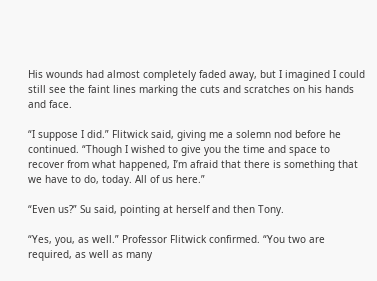His wounds had almost completely faded away, but I imagined I could still see the faint lines marking the cuts and scratches on his hands and face.

“I suppose I did.” Flitwick said, giving me a solemn nod before he continued. “Though I wished to give you the time and space to recover from what happened, I’m afraid that there is something that we have to do, today. All of us here.”

“Even us?” Su said, pointing at herself and then Tony.

“Yes, you, as well.” Professor Flitwick confirmed. “You two are required, as well as many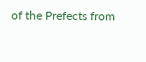of the Prefects from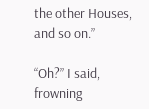the other Houses, and so on.”

“Oh?” I said, frowning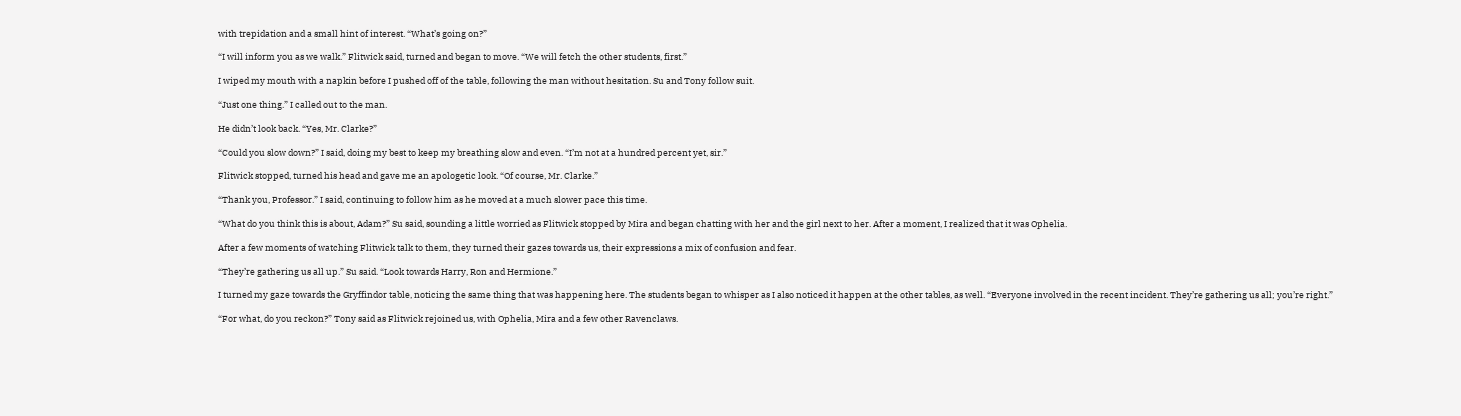with trepidation and a small hint of interest. “What’s going on?”

“I will inform you as we walk.” Flitwick said, turned and began to move. “We will fetch the other students, first.”

I wiped my mouth with a napkin before I pushed off of the table, following the man without hesitation. Su and Tony follow suit.

“Just one thing.” I called out to the man.

He didn’t look back. “Yes, Mr. Clarke?”

“Could you slow down?” I said, doing my best to keep my breathing slow and even. “I’m not at a hundred percent yet, sir.”

Flitwick stopped, turned his head and gave me an apologetic look. “Of course, Mr. Clarke.”

“Thank you, Professor.” I said, continuing to follow him as he moved at a much slower pace this time.

“What do you think this is about, Adam?” Su said, sounding a little worried as Flitwick stopped by Mira and began chatting with her and the girl next to her. After a moment, I realized that it was Ophelia.

After a few moments of watching Flitwick talk to them, they turned their gazes towards us, their expressions a mix of confusion and fear.

“They’re gathering us all up.” Su said. “Look towards Harry, Ron and Hermione.”

I turned my gaze towards the Gryffindor table, noticing the same thing that was happening here. The students began to whisper as I also noticed it happen at the other tables, as well. “Everyone involved in the recent incident. They’re gathering us all; you’re right.”

“For what, do you reckon?” Tony said as Flitwick rejoined us, with Ophelia, Mira and a few other Ravenclaws.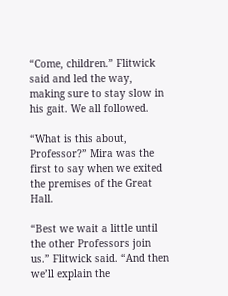“Come, children.” Flitwick said and led the way, making sure to stay slow in his gait. We all followed.

“What is this about, Professor?” Mira was the first to say when we exited the premises of the Great Hall.

“Best we wait a little until the other Professors join us.” Flitwick said. “And then we’ll explain the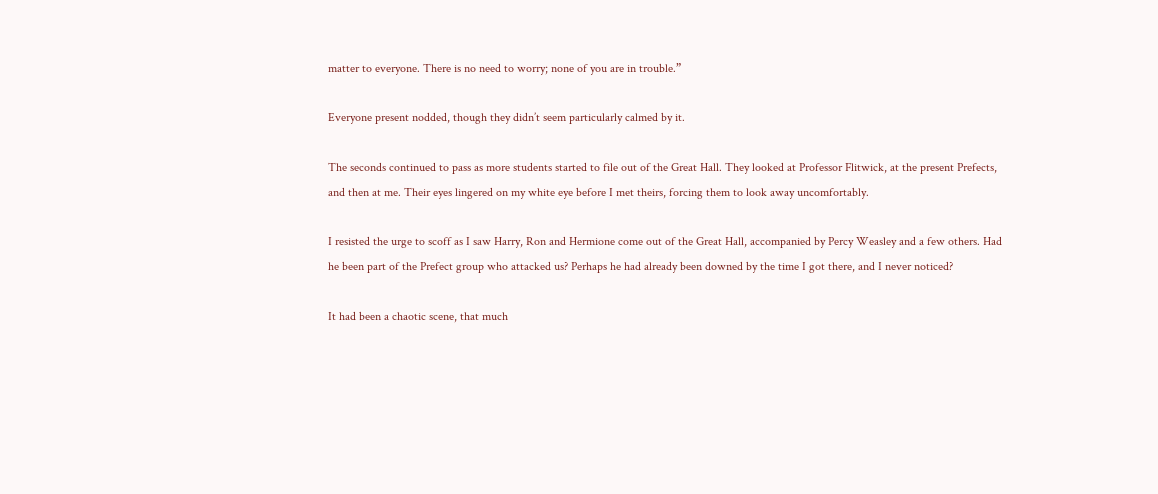matter to everyone. There is no need to worry; none of you are in trouble.”

Everyone present nodded, though they didn’t seem particularly calmed by it.

The seconds continued to pass as more students started to file out of the Great Hall. They looked at Professor Flitwick, at the present Prefects, and then at me. Their eyes lingered on my white eye before I met theirs, forcing them to look away uncomfortably.

I resisted the urge to scoff as I saw Harry, Ron and Hermione come out of the Great Hall, accompanied by Percy Weasley and a few others. Had he been part of the Prefect group who attacked us? Perhaps he had already been downed by the time I got there, and I never noticed?

It had been a chaotic scene, that much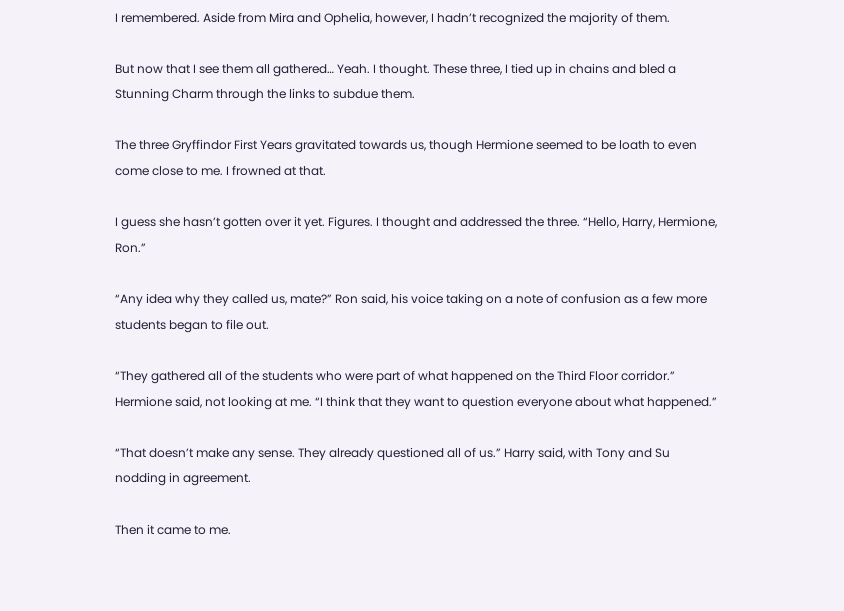I remembered. Aside from Mira and Ophelia, however, I hadn’t recognized the majority of them.

But now that I see them all gathered… Yeah. I thought. These three, I tied up in chains and bled a Stunning Charm through the links to subdue them.

The three Gryffindor First Years gravitated towards us, though Hermione seemed to be loath to even come close to me. I frowned at that.

I guess she hasn’t gotten over it yet. Figures. I thought and addressed the three. “Hello, Harry, Hermione, Ron.”

“Any idea why they called us, mate?” Ron said, his voice taking on a note of confusion as a few more students began to file out.

“They gathered all of the students who were part of what happened on the Third Floor corridor.” Hermione said, not looking at me. “I think that they want to question everyone about what happened.”

“That doesn’t make any sense. They already questioned all of us.” Harry said, with Tony and Su nodding in agreement.

Then it came to me.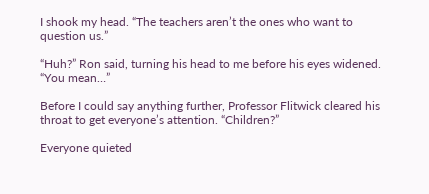I shook my head. “The teachers aren’t the ones who want to question us.”

“Huh?” Ron said, turning his head to me before his eyes widened. “You mean…”

Before I could say anything further, Professor Flitwick cleared his throat to get everyone’s attention. “Children?”

Everyone quieted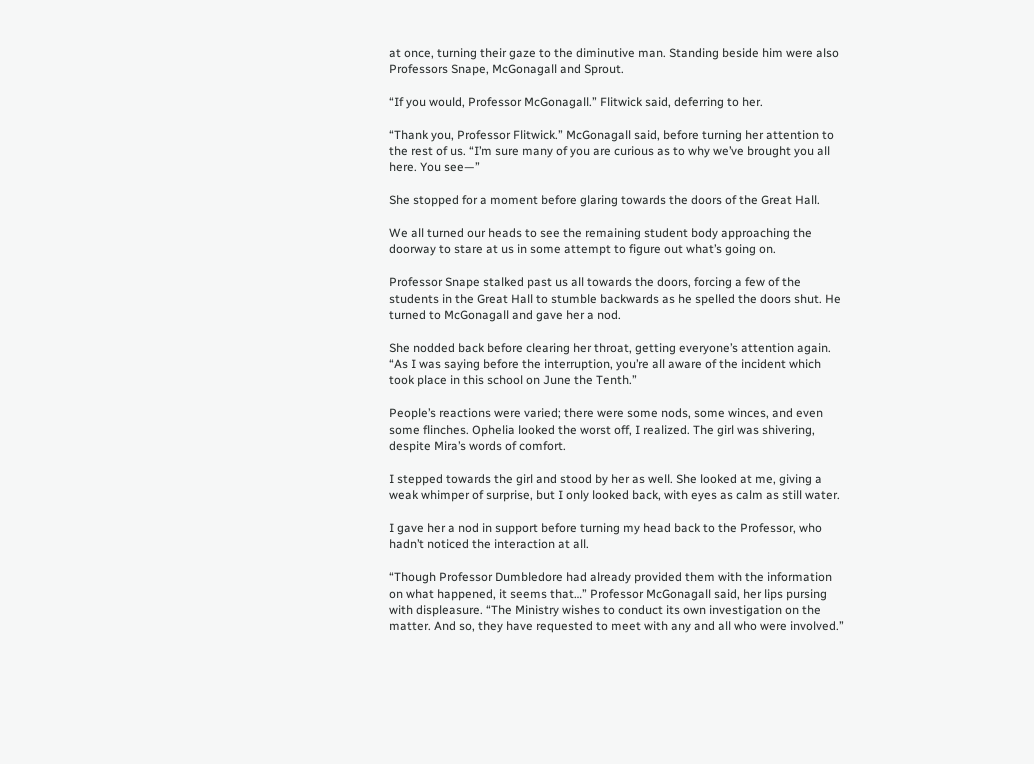at once, turning their gaze to the diminutive man. Standing beside him were also Professors Snape, McGonagall and Sprout.

“If you would, Professor McGonagall.” Flitwick said, deferring to her.

“Thank you, Professor Flitwick.” McGonagall said, before turning her attention to the rest of us. “I’m sure many of you are curious as to why we’ve brought you all here. You see—”

She stopped for a moment before glaring towards the doors of the Great Hall.

We all turned our heads to see the remaining student body approaching the doorway to stare at us in some attempt to figure out what’s going on.

Professor Snape stalked past us all towards the doors, forcing a few of the students in the Great Hall to stumble backwards as he spelled the doors shut. He turned to McGonagall and gave her a nod.

She nodded back before clearing her throat, getting everyone’s attention again. “As I was saying before the interruption, you’re all aware of the incident which took place in this school on June the Tenth.”

People’s reactions were varied; there were some nods, some winces, and even some flinches. Ophelia looked the worst off, I realized. The girl was shivering, despite Mira’s words of comfort.

I stepped towards the girl and stood by her as well. She looked at me, giving a weak whimper of surprise, but I only looked back, with eyes as calm as still water.

I gave her a nod in support before turning my head back to the Professor, who hadn’t noticed the interaction at all.

“Though Professor Dumbledore had already provided them with the information on what happened, it seems that…” Professor McGonagall said, her lips pursing with displeasure. “The Ministry wishes to conduct its own investigation on the matter. And so, they have requested to meet with any and all who were involved.”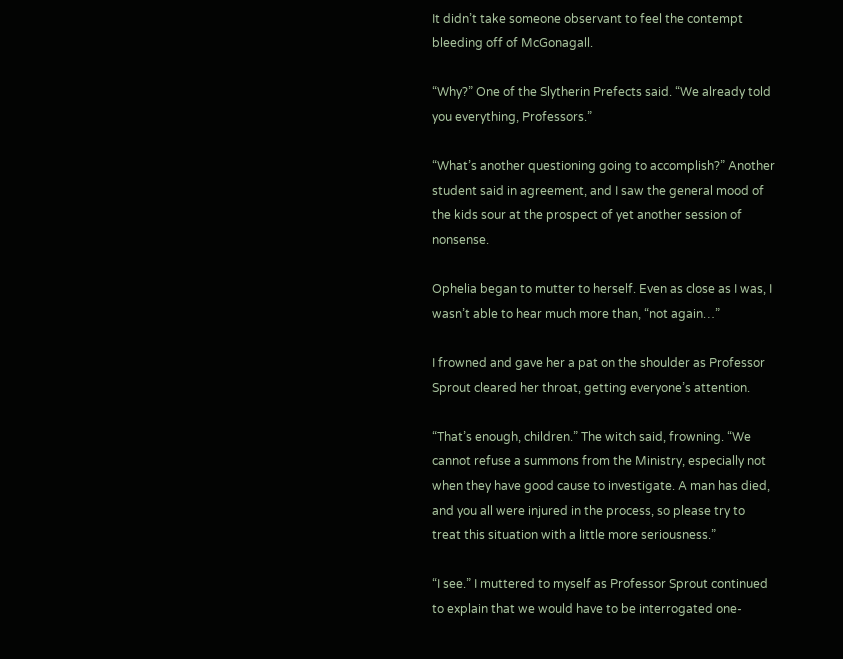It didn’t take someone observant to feel the contempt bleeding off of McGonagall.

“Why?” One of the Slytherin Prefects said. “We already told you everything, Professors.”

“What’s another questioning going to accomplish?” Another student said in agreement, and I saw the general mood of the kids sour at the prospect of yet another session of nonsense.

Ophelia began to mutter to herself. Even as close as I was, I wasn’t able to hear much more than, “not again…”

I frowned and gave her a pat on the shoulder as Professor Sprout cleared her throat, getting everyone’s attention.

“That’s enough, children.” The witch said, frowning. “We cannot refuse a summons from the Ministry, especially not when they have good cause to investigate. A man has died, and you all were injured in the process, so please try to treat this situation with a little more seriousness.”

“I see.” I muttered to myself as Professor Sprout continued to explain that we would have to be interrogated one-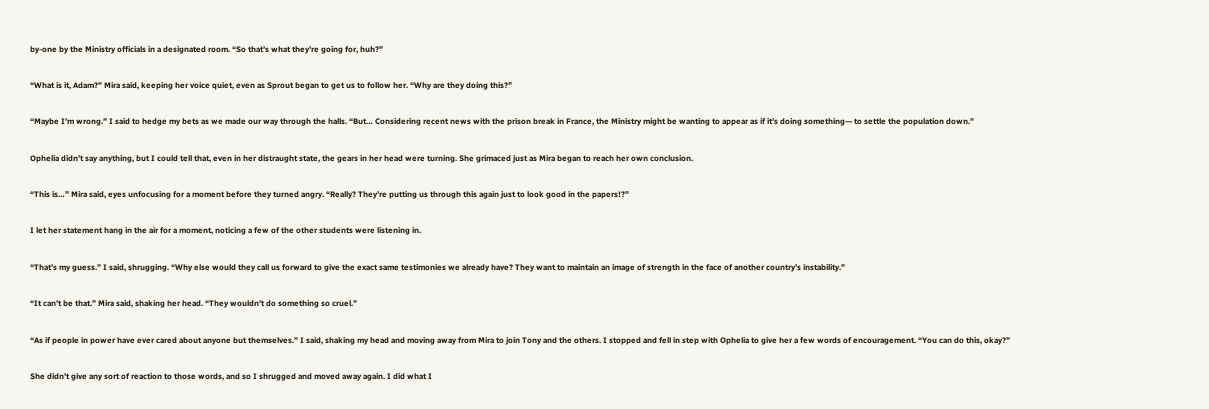by-one by the Ministry officials in a designated room. “So that’s what they’re going for, huh?”

“What is it, Adam?” Mira said, keeping her voice quiet, even as Sprout began to get us to follow her. “Why are they doing this?”

“Maybe I’m wrong.” I said to hedge my bets as we made our way through the halls. “But… Considering recent news with the prison break in France, the Ministry might be wanting to appear as if it’s doing something— to settle the population down.”

Ophelia didn’t say anything, but I could tell that, even in her distraught state, the gears in her head were turning. She grimaced just as Mira began to reach her own conclusion.

“This is…” Mira said, eyes unfocusing for a moment before they turned angry. “Really? They’re putting us through this again just to look good in the papers!?”

I let her statement hang in the air for a moment, noticing a few of the other students were listening in.

“That’s my guess.” I said, shrugging. “Why else would they call us forward to give the exact same testimonies we already have? They want to maintain an image of strength in the face of another country’s instability.”

“It can’t be that.” Mira said, shaking her head. “They wouldn’t do something so cruel.”

“As if people in power have ever cared about anyone but themselves.” I said, shaking my head and moving away from Mira to join Tony and the others. I stopped and fell in step with Ophelia to give her a few words of encouragement. “You can do this, okay?”

She didn’t give any sort of reaction to those words, and so I shrugged and moved away again. I did what I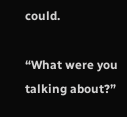could.

“What were you talking about?”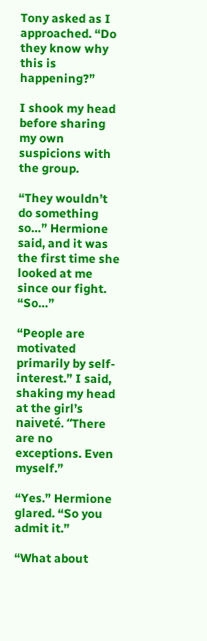Tony asked as I approached. “Do they know why this is happening?”

I shook my head before sharing my own suspicions with the group.

“They wouldn’t do something so…” Hermione said, and it was the first time she looked at me since our fight. “So…”

“People are motivated primarily by self-interest.” I said, shaking my head at the girl’s naiveté. “There are no exceptions. Even myself.”

“Yes.” Hermione glared. “So you admit it.”

“What about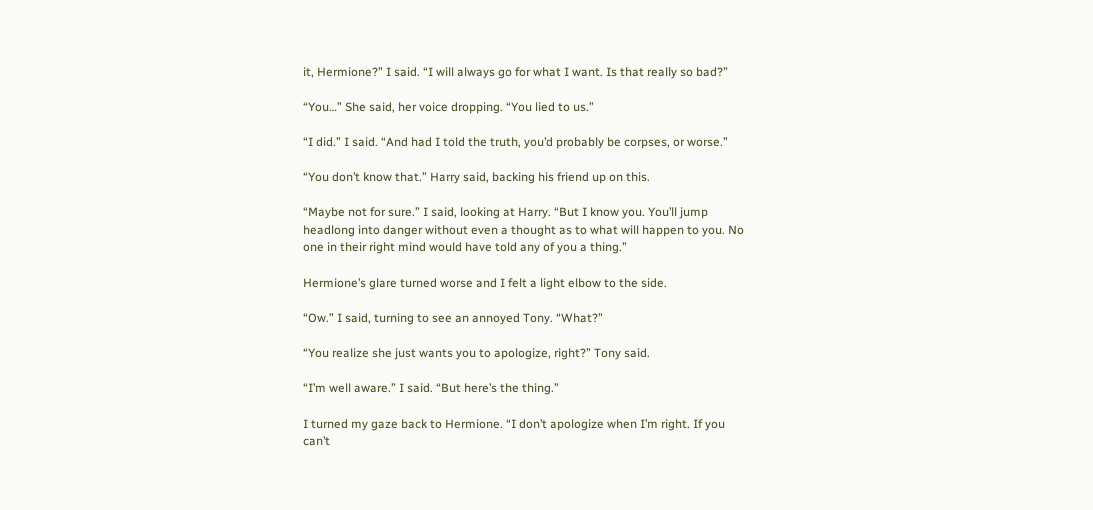it, Hermione?” I said. “I will always go for what I want. Is that really so bad?”

“You…” She said, her voice dropping. “You lied to us.”

“I did.” I said. “And had I told the truth, you’d probably be corpses, or worse.”

“You don’t know that.” Harry said, backing his friend up on this.

“Maybe not for sure.” I said, looking at Harry. “But I know you. You’ll jump headlong into danger without even a thought as to what will happen to you. No one in their right mind would have told any of you a thing.”

Hermione’s glare turned worse and I felt a light elbow to the side.

“Ow.” I said, turning to see an annoyed Tony. “What?”

“You realize she just wants you to apologize, right?” Tony said.

“I’m well aware.” I said. “But here’s the thing.”

I turned my gaze back to Hermione. “I don’t apologize when I’m right. If you can’t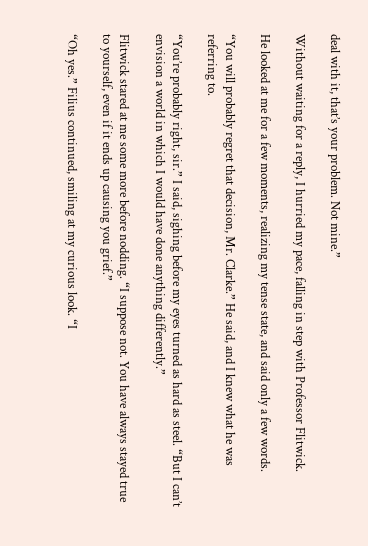deal with it, that’s your problem. Not mine.”

Without waiting for a reply, I hurried my pace, falling in step with Professor Flitwick.

He looked at me for a few moments, realizing my tense state, and said only a few words.

“You will probably regret that decision, Mr. Clarke.” He said, and I knew what he was referring to.

“You’re probably right, sir.” I said, sighing before my eyes turned as hard as steel. “But I can’t envision a world in which I would have done anything differently.”

Flitwick stared at me some more before nodding. “I suppose not. You have always stayed true to yourself, even if it ends up causing you grief.”

“Oh yes.” Filius continued, smiling at my curious look. “I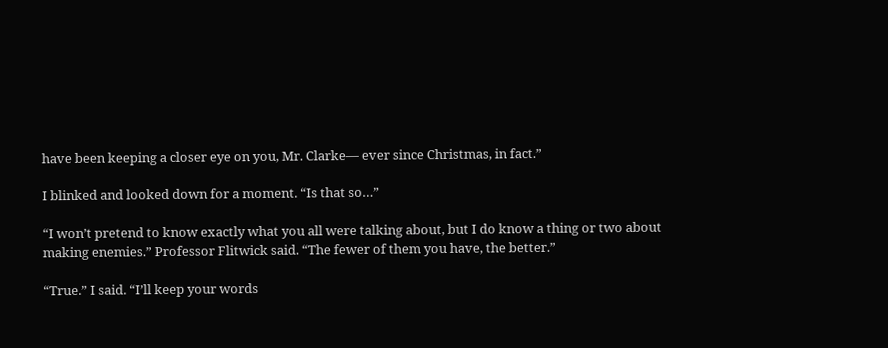have been keeping a closer eye on you, Mr. Clarke— ever since Christmas, in fact.”

I blinked and looked down for a moment. “Is that so…”

“I won’t pretend to know exactly what you all were talking about, but I do know a thing or two about making enemies.” Professor Flitwick said. “The fewer of them you have, the better.”

“True.” I said. “I’ll keep your words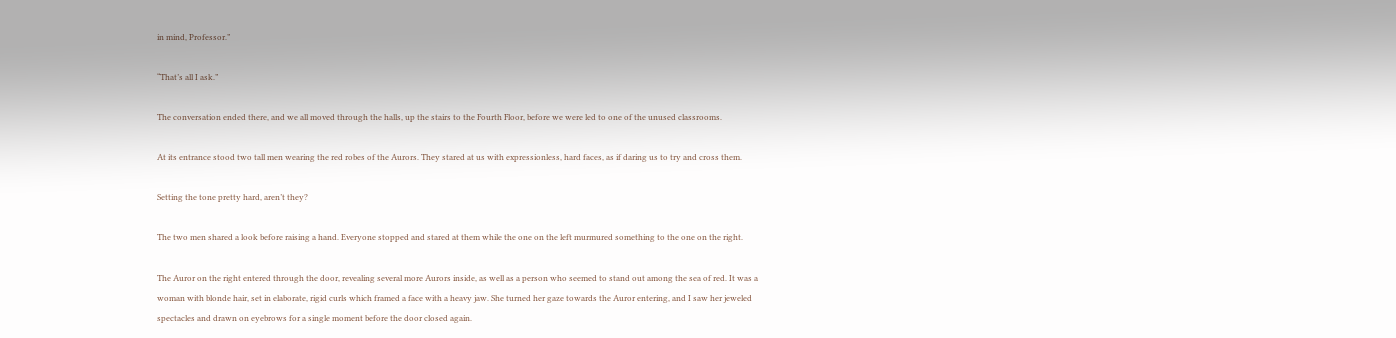in mind, Professor.”

“That’s all I ask.”

The conversation ended there, and we all moved through the halls, up the stairs to the Fourth Floor, before we were led to one of the unused classrooms.

At its entrance stood two tall men wearing the red robes of the Aurors. They stared at us with expressionless, hard faces, as if daring us to try and cross them.

Setting the tone pretty hard, aren’t they?

The two men shared a look before raising a hand. Everyone stopped and stared at them while the one on the left murmured something to the one on the right.

The Auror on the right entered through the door, revealing several more Aurors inside, as well as a person who seemed to stand out among the sea of red. It was a woman with blonde hair, set in elaborate, rigid curls which framed a face with a heavy jaw. She turned her gaze towards the Auror entering, and I saw her jeweled spectacles and drawn on eyebrows for a single moment before the door closed again.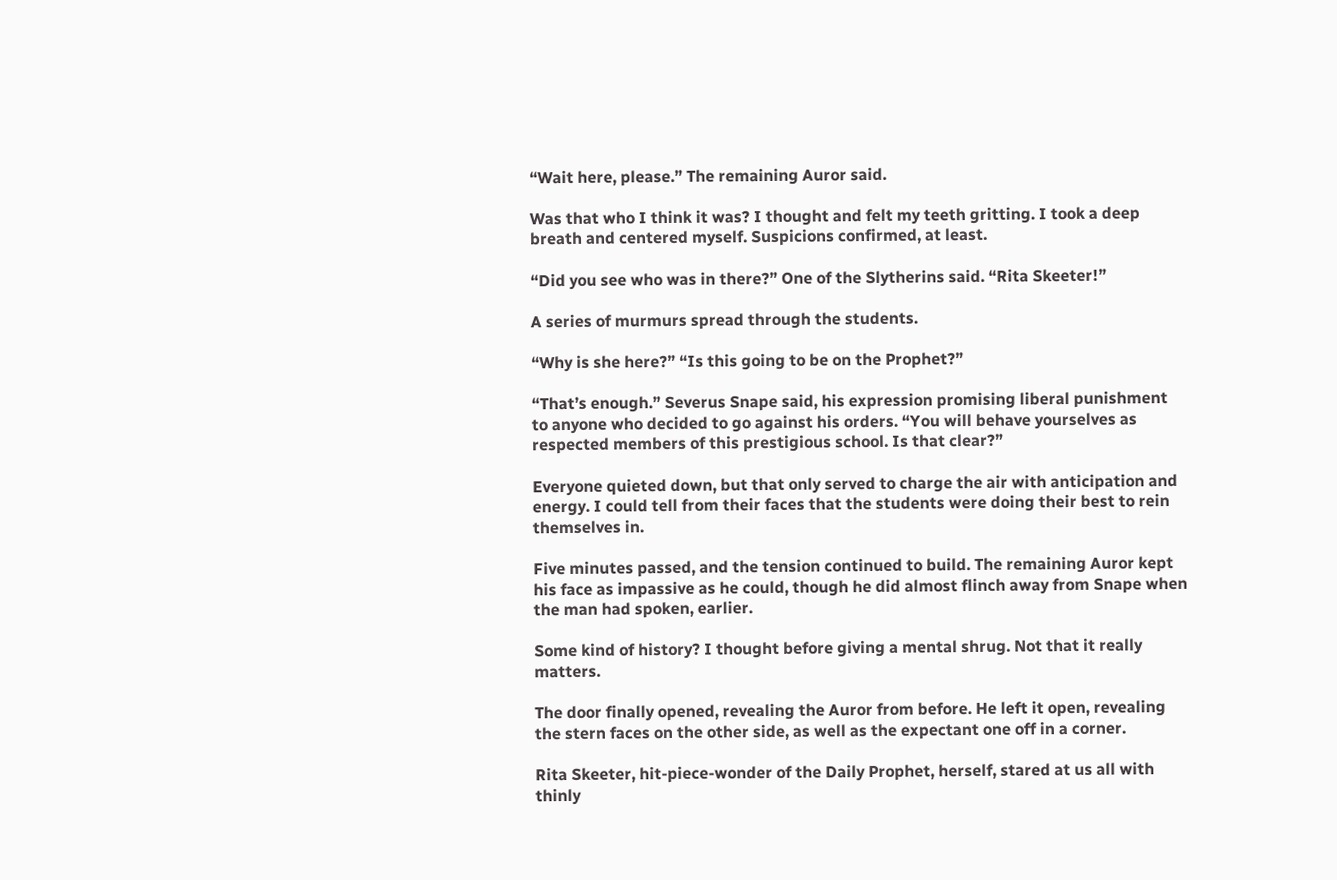“Wait here, please.” The remaining Auror said.

Was that who I think it was? I thought and felt my teeth gritting. I took a deep breath and centered myself. Suspicions confirmed, at least.

“Did you see who was in there?” One of the Slytherins said. “Rita Skeeter!”

A series of murmurs spread through the students.

“Why is she here?” “Is this going to be on the Prophet?”

“That’s enough.” Severus Snape said, his expression promising liberal punishment to anyone who decided to go against his orders. “You will behave yourselves as respected members of this prestigious school. Is that clear?”

Everyone quieted down, but that only served to charge the air with anticipation and energy. I could tell from their faces that the students were doing their best to rein themselves in.

Five minutes passed, and the tension continued to build. The remaining Auror kept his face as impassive as he could, though he did almost flinch away from Snape when the man had spoken, earlier.

Some kind of history? I thought before giving a mental shrug. Not that it really matters.

The door finally opened, revealing the Auror from before. He left it open, revealing the stern faces on the other side, as well as the expectant one off in a corner.

Rita Skeeter, hit-piece-wonder of the Daily Prophet, herself, stared at us all with thinly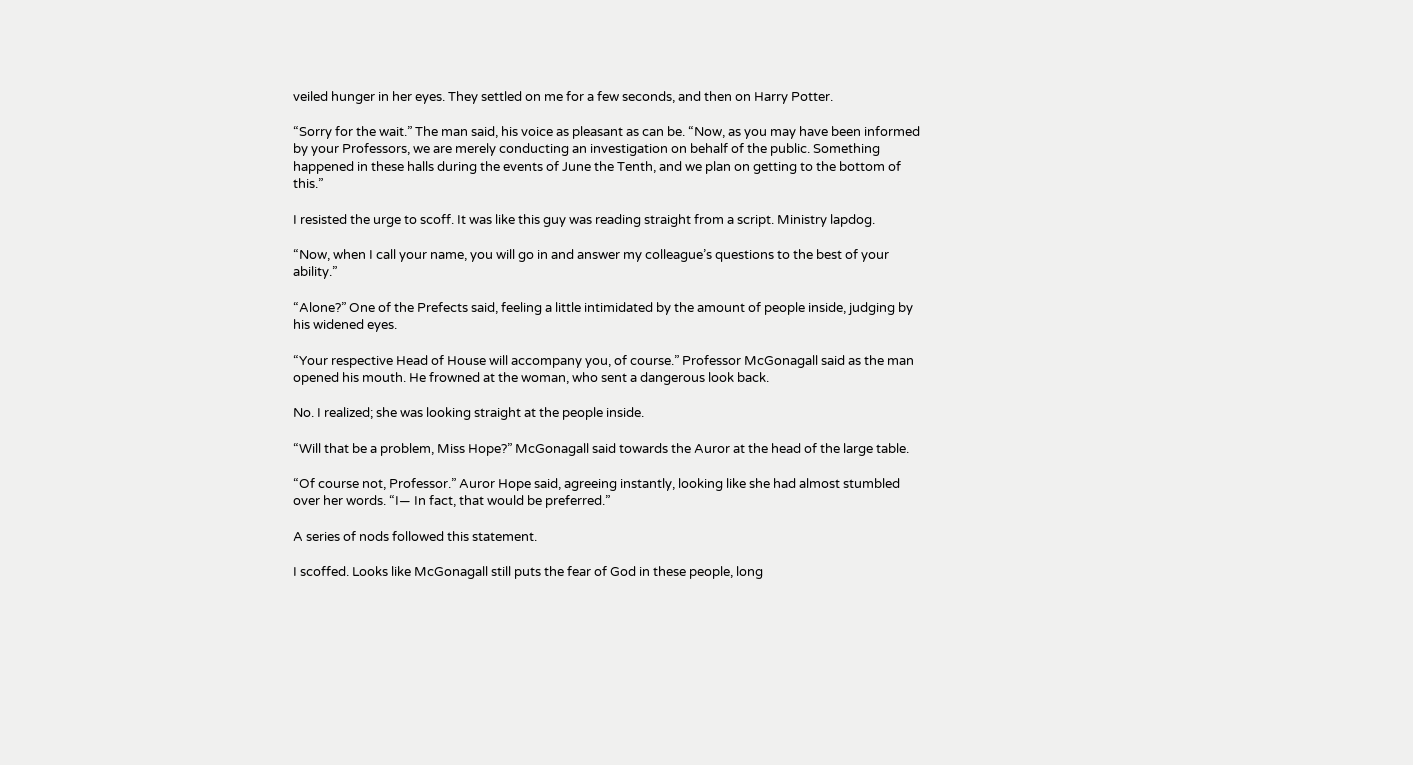veiled hunger in her eyes. They settled on me for a few seconds, and then on Harry Potter.

“Sorry for the wait.” The man said, his voice as pleasant as can be. “Now, as you may have been informed by your Professors, we are merely conducting an investigation on behalf of the public. Something happened in these halls during the events of June the Tenth, and we plan on getting to the bottom of this.”

I resisted the urge to scoff. It was like this guy was reading straight from a script. Ministry lapdog.

“Now, when I call your name, you will go in and answer my colleague’s questions to the best of your ability.”

“Alone?” One of the Prefects said, feeling a little intimidated by the amount of people inside, judging by his widened eyes.

“Your respective Head of House will accompany you, of course.” Professor McGonagall said as the man opened his mouth. He frowned at the woman, who sent a dangerous look back.

No. I realized; she was looking straight at the people inside.

“Will that be a problem, Miss Hope?” McGonagall said towards the Auror at the head of the large table.

“Of course not, Professor.” Auror Hope said, agreeing instantly, looking like she had almost stumbled over her words. “I— In fact, that would be preferred.”

A series of nods followed this statement.

I scoffed. Looks like McGonagall still puts the fear of God in these people, long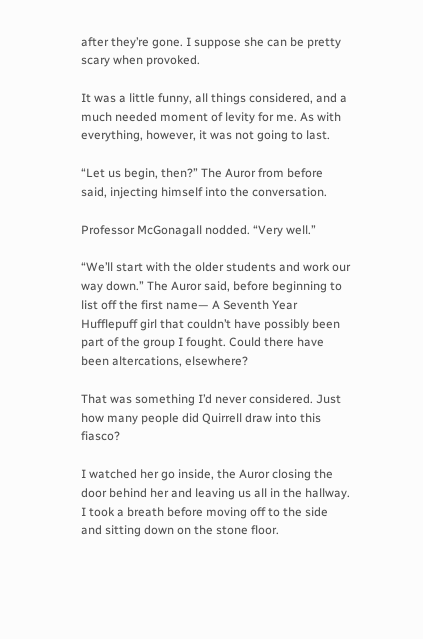after they’re gone. I suppose she can be pretty scary when provoked.

It was a little funny, all things considered, and a much needed moment of levity for me. As with everything, however, it was not going to last.

“Let us begin, then?” The Auror from before said, injecting himself into the conversation.

Professor McGonagall nodded. “Very well.”

“We’ll start with the older students and work our way down.” The Auror said, before beginning to list off the first name— A Seventh Year Hufflepuff girl that couldn’t have possibly been part of the group I fought. Could there have been altercations, elsewhere?

That was something I’d never considered. Just how many people did Quirrell draw into this fiasco?

I watched her go inside, the Auror closing the door behind her and leaving us all in the hallway. I took a breath before moving off to the side and sitting down on the stone floor.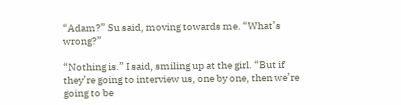“Adam?” Su said, moving towards me. “What’s wrong?”

“Nothing is.” I said, smiling up at the girl. “But if they’re going to interview us, one by one, then we’re going to be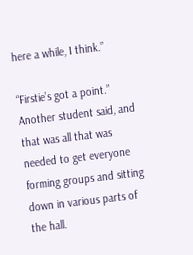here a while, I think.”

“Firstie’s got a point.” Another student said, and that was all that was needed to get everyone forming groups and sitting down in various parts of the hall.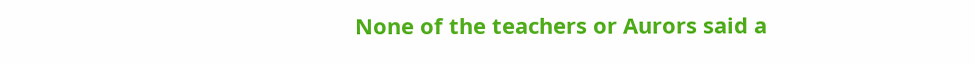None of the teachers or Aurors said a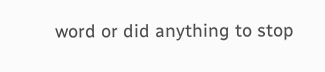word or did anything to stop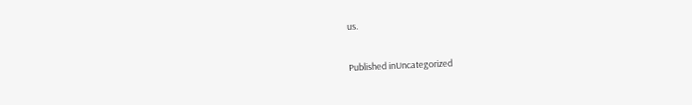us.

Published inUncategorized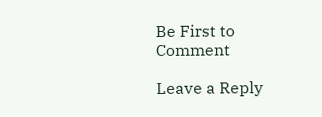Be First to Comment

Leave a Reply